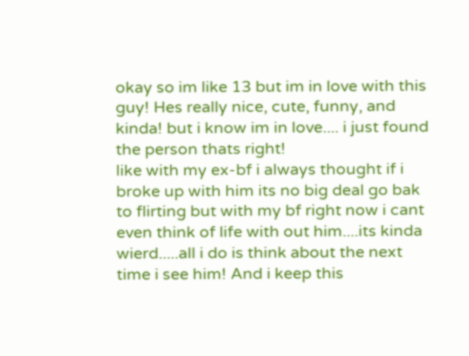okay so im like 13 but im in love with this guy! Hes really nice, cute, funny, and kinda! but i know im in love.... i just found the person thats right!
like with my ex-bf i always thought if i broke up with him its no big deal go bak to flirting but with my bf right now i cant even think of life with out him....its kinda wierd.....all i do is think about the next time i see him! And i keep this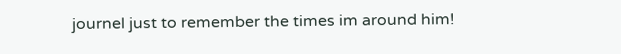journel just to remember the times im around him!